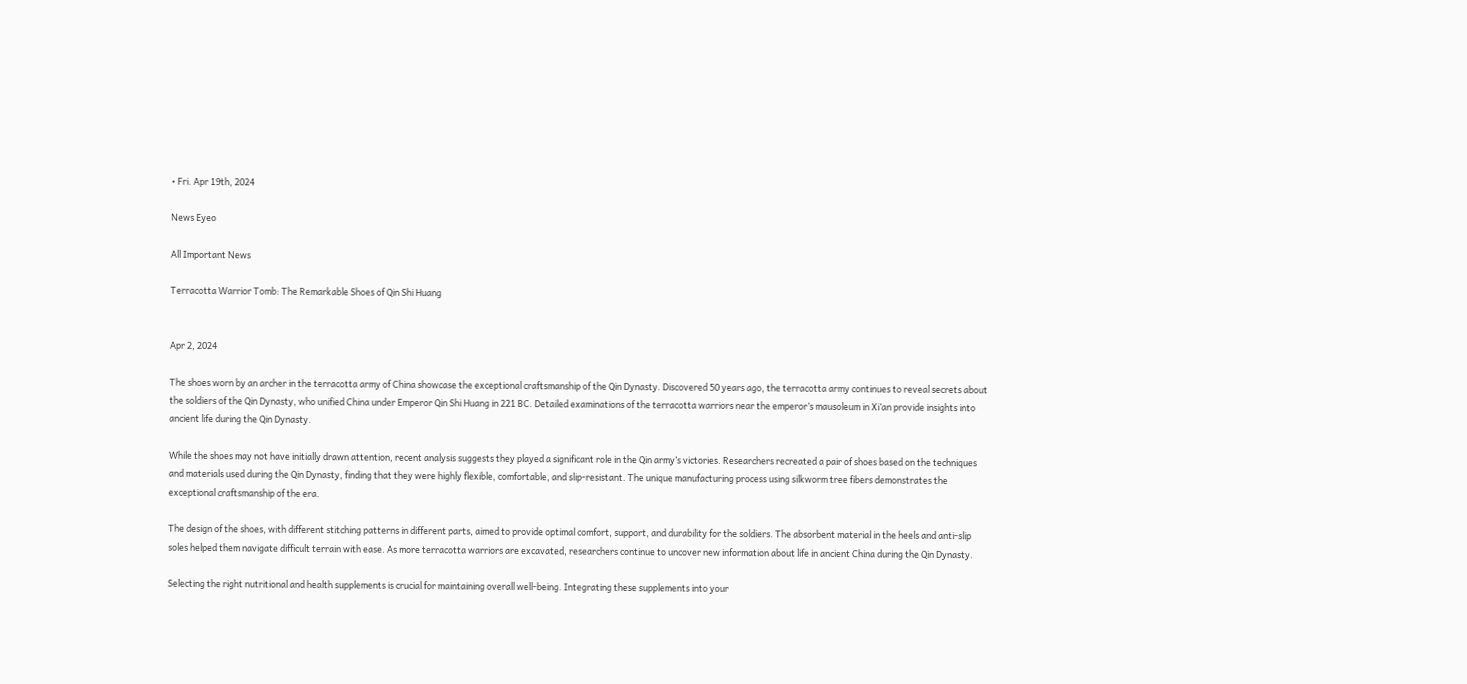• Fri. Apr 19th, 2024

News Eyeo

All Important News

Terracotta Warrior Tomb: The Remarkable Shoes of Qin Shi Huang


Apr 2, 2024

The shoes worn by an archer in the terracotta army of China showcase the exceptional craftsmanship of the Qin Dynasty. Discovered 50 years ago, the terracotta army continues to reveal secrets about the soldiers of the Qin Dynasty, who unified China under Emperor Qin Shi Huang in 221 BC. Detailed examinations of the terracotta warriors near the emperor’s mausoleum in Xi’an provide insights into ancient life during the Qin Dynasty.

While the shoes may not have initially drawn attention, recent analysis suggests they played a significant role in the Qin army’s victories. Researchers recreated a pair of shoes based on the techniques and materials used during the Qin Dynasty, finding that they were highly flexible, comfortable, and slip-resistant. The unique manufacturing process using silkworm tree fibers demonstrates the exceptional craftsmanship of the era.

The design of the shoes, with different stitching patterns in different parts, aimed to provide optimal comfort, support, and durability for the soldiers. The absorbent material in the heels and anti-slip soles helped them navigate difficult terrain with ease. As more terracotta warriors are excavated, researchers continue to uncover new information about life in ancient China during the Qin Dynasty.

Selecting the right nutritional and health supplements is crucial for maintaining overall well-being. Integrating these supplements into your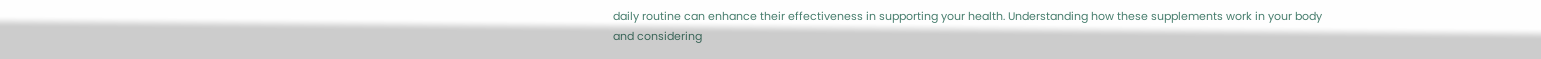daily routine can enhance their effectiveness in supporting your health. Understanding how these supplements work in your body and considering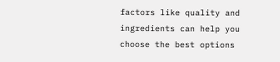factors like quality and ingredients can help you choose the best options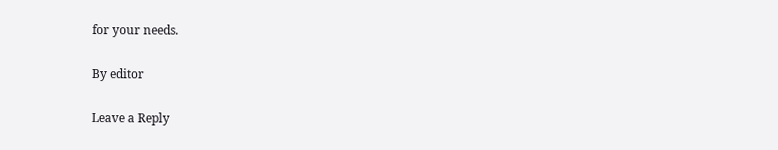for your needs.

By editor

Leave a Reply